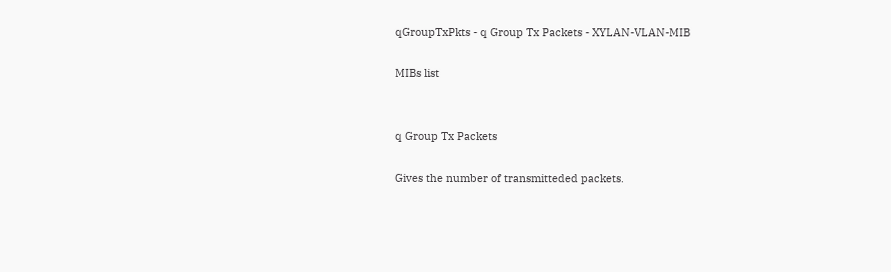qGroupTxPkts - q Group Tx Packets - XYLAN-VLAN-MIB

MIBs list


q Group Tx Packets

Gives the number of transmitteded packets.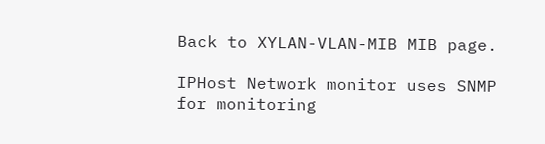Back to XYLAN-VLAN-MIB MIB page.

IPHost Network monitor uses SNMP for monitoring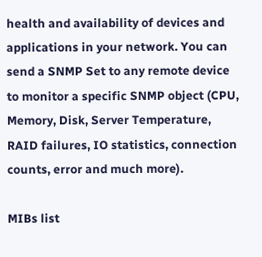health and availability of devices and applications in your network. You can send a SNMP Set to any remote device to monitor a specific SNMP object (CPU, Memory, Disk, Server Temperature, RAID failures, IO statistics, connection counts, error and much more).

MIBs list